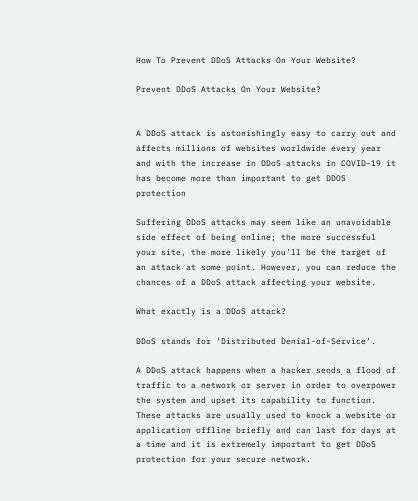How To Prevent DDoS Attacks On Your Website?

Prevent DDoS Attacks On Your Website?


A DDoS attack is astonishingly easy to carry out and affects millions of websites worldwide every year and with the increase in DDoS attacks in COVID-19 it has become more than important to get DDOS protection

Suffering DDoS attacks may seem like an unavoidable side effect of being online; the more successful your site, the more likely you’ll be the target of an attack at some point. However, you can reduce the chances of a DDoS attack affecting your website.

What exactly is a DDoS attack?

DDoS stands for ‘Distributed Denial-of-Service’.

A DDoS attack happens when a hacker sends a flood of traffic to a network or server in order to overpower the system and upset its capability to function. These attacks are usually used to knock a website or application offline briefly and can last for days at a time and it is extremely important to get DDoS protection for your secure network.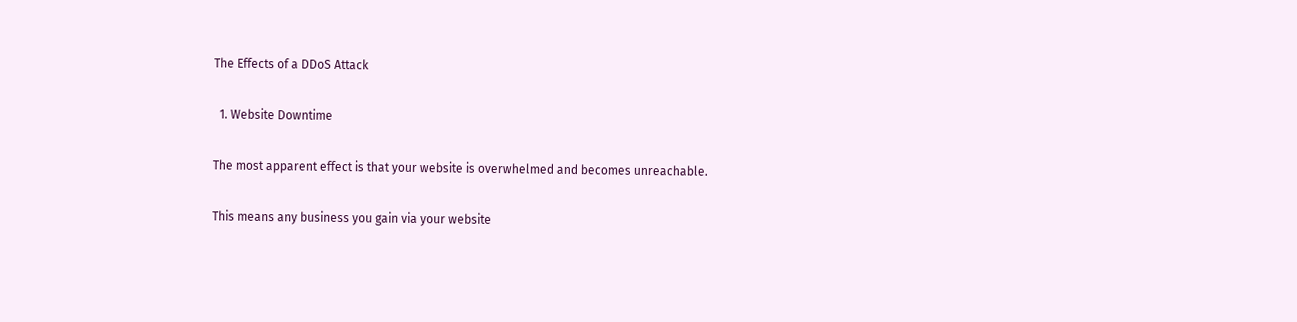The Effects of a DDoS Attack

  1. Website Downtime

The most apparent effect is that your website is overwhelmed and becomes unreachable.

This means any business you gain via your website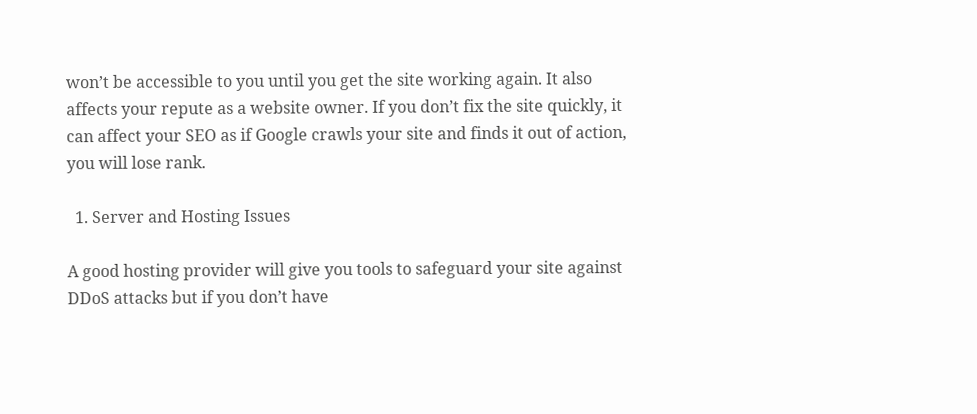won’t be accessible to you until you get the site working again. It also affects your repute as a website owner. If you don’t fix the site quickly, it can affect your SEO as if Google crawls your site and finds it out of action, you will lose rank.

  1. Server and Hosting Issues

A good hosting provider will give you tools to safeguard your site against DDoS attacks but if you don’t have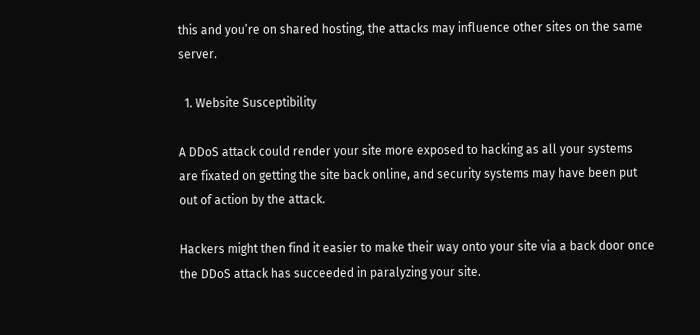this and you’re on shared hosting, the attacks may influence other sites on the same server.

  1. Website Susceptibility

A DDoS attack could render your site more exposed to hacking as all your systems are fixated on getting the site back online, and security systems may have been put out of action by the attack.

Hackers might then find it easier to make their way onto your site via a back door once the DDoS attack has succeeded in paralyzing your site.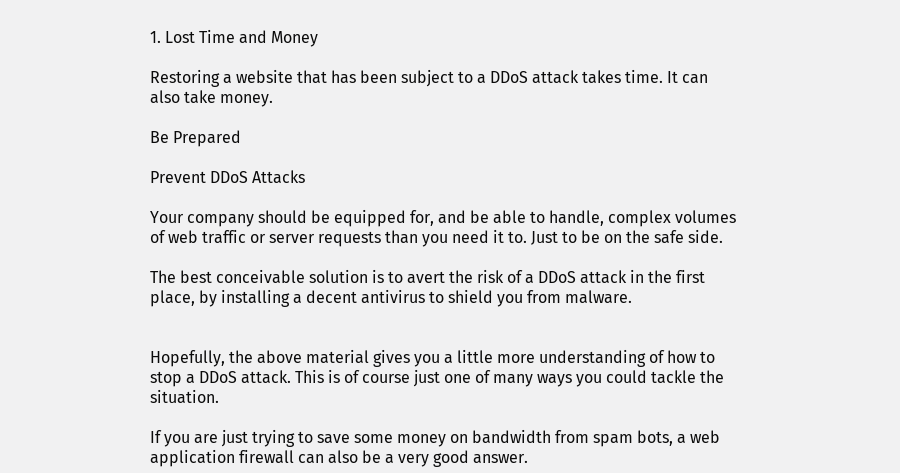1. Lost Time and Money

Restoring a website that has been subject to a DDoS attack takes time. It can also take money.

Be Prepared

Prevent DDoS Attacks

Your company should be equipped for, and be able to handle, complex volumes of web traffic or server requests than you need it to. Just to be on the safe side.

The best conceivable solution is to avert the risk of a DDoS attack in the first place, by installing a decent antivirus to shield you from malware.


Hopefully, the above material gives you a little more understanding of how to stop a DDoS attack. This is of course just one of many ways you could tackle the situation.

If you are just trying to save some money on bandwidth from spam bots, a web application firewall can also be a very good answer.